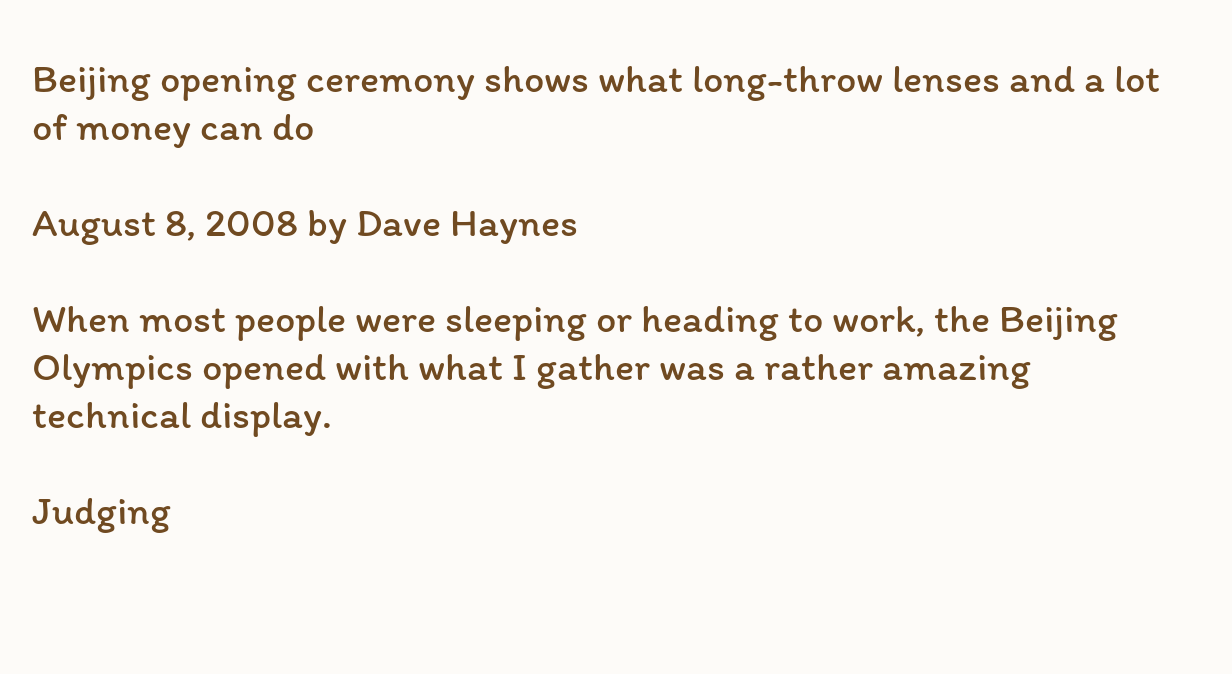Beijing opening ceremony shows what long-throw lenses and a lot of money can do

August 8, 2008 by Dave Haynes

When most people were sleeping or heading to work, the Beijing Olympics opened with what I gather was a rather amazing technical display.

Judging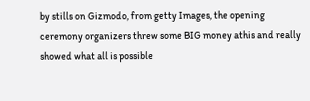by stills on Gizmodo, from getty Images, the opening ceremony organizers threw some BIG money athis and really showed what all is possible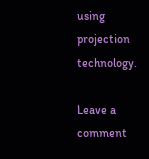using projection technology.

Leave a comment